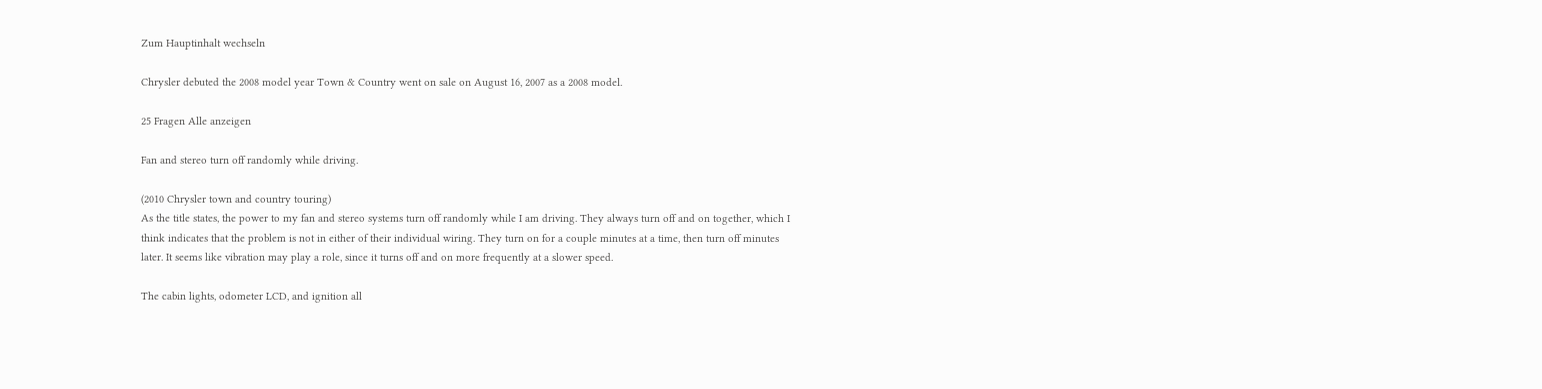Zum Hauptinhalt wechseln

Chrysler debuted the 2008 model year Town & Country went on sale on August 16, 2007 as a 2008 model.

25 Fragen Alle anzeigen

Fan and stereo turn off randomly while driving.

(2010 Chrysler town and country touring)
As the title states, the power to my fan and stereo systems turn off randomly while I am driving. They always turn off and on together, which I think indicates that the problem is not in either of their individual wiring. They turn on for a couple minutes at a time, then turn off minutes later. It seems like vibration may play a role, since it turns off and on more frequently at a slower speed.

The cabin lights, odometer LCD, and ignition all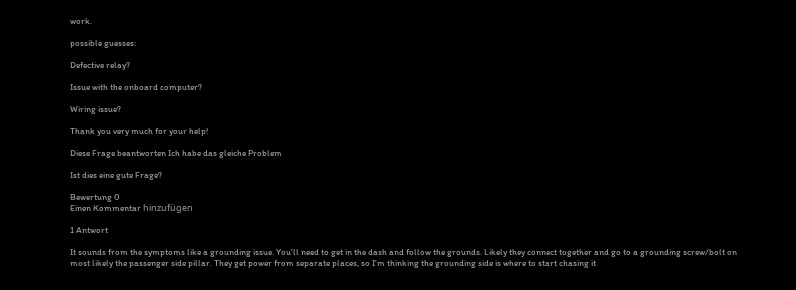work.

possible guesses:

Defective relay?

Issue with the onboard computer?

Wiring issue?

Thank you very much for your help!

Diese Frage beantworten Ich habe das gleiche Problem

Ist dies eine gute Frage?

Bewertung 0
Einen Kommentar hinzufügen

1 Antwort

It sounds from the symptoms like a grounding issue. You'll need to get in the dash and follow the grounds. Likely they connect together and go to a grounding screw/bolt on most likely the passenger side pillar. They get power from separate places, so I'm thinking the grounding side is where to start chasing it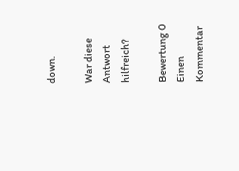down.

War diese Antwort hilfreich?

Bewertung 0
Einen Kommentar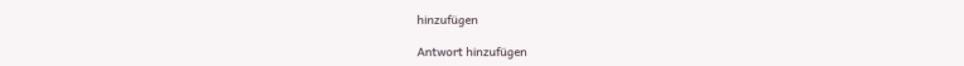hinzufügen

Antwort hinzufügen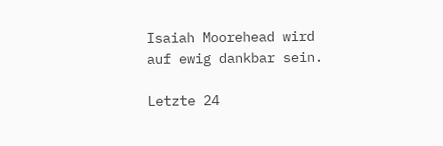Isaiah Moorehead wird auf ewig dankbar sein.

Letzte 24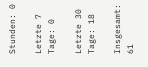Stunden: 0

Letzte 7 Tage: 0

Letzte 30 Tage: 18

Insgesamt: 61